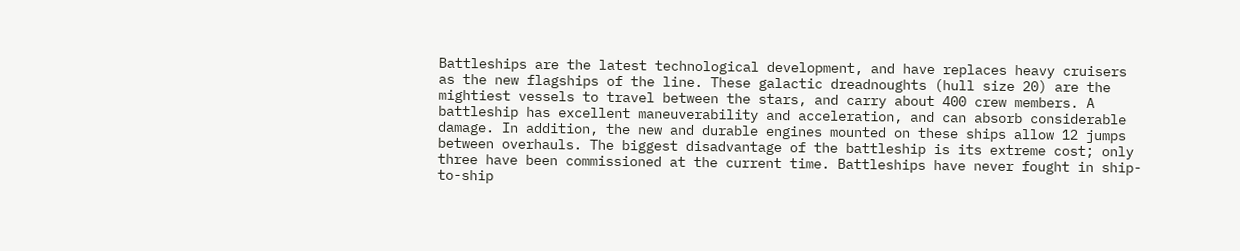Battleships are the latest technological development, and have replaces heavy cruisers as the new flagships of the line. These galactic dreadnoughts (hull size 20) are the mightiest vessels to travel between the stars, and carry about 400 crew members. A battleship has excellent maneuverability and acceleration, and can absorb considerable damage. In addition, the new and durable engines mounted on these ships allow 12 jumps between overhauls. The biggest disadvantage of the battleship is its extreme cost; only three have been commissioned at the current time. Battleships have never fought in ship-to-ship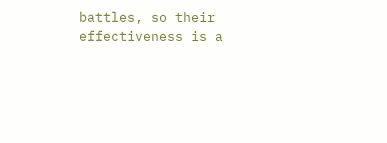battles, so their effectiveness is a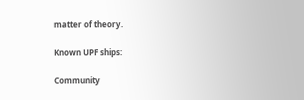matter of theory.

Known UPF ships:

Community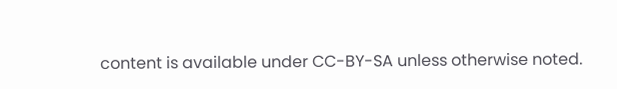content is available under CC-BY-SA unless otherwise noted.